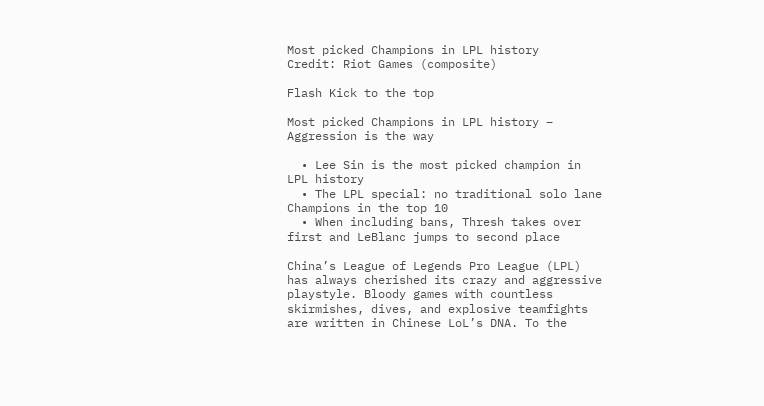Most picked Champions in LPL history
Credit: Riot Games (composite)

Flash Kick to the top

Most picked Champions in LPL history – Aggression is the way

  • Lee Sin is the most picked champion in LPL history
  • The LPL special: no traditional solo lane Champions in the top 10
  • When including bans, Thresh takes over first and LeBlanc jumps to second place

China’s League of Legends Pro League (LPL) has always cherished its crazy and aggressive playstyle. Bloody games with countless skirmishes, dives, and explosive teamfights are written in Chinese LoL’s DNA. To the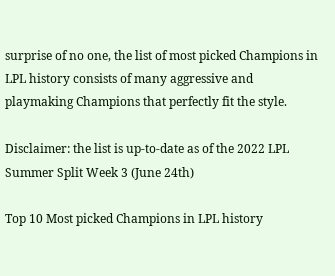surprise of no one, the list of most picked Champions in LPL history consists of many aggressive and playmaking Champions that perfectly fit the style.

Disclaimer: the list is up-to-date as of the 2022 LPL Summer Split Week 3 (June 24th)

Top 10 Most picked Champions in LPL history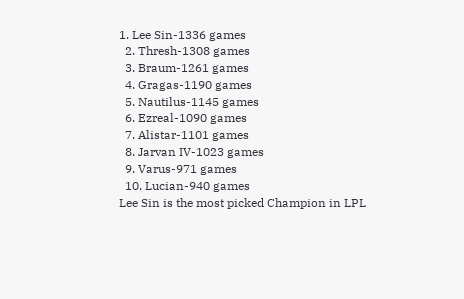1. Lee Sin-1336 games
  2. Thresh-1308 games
  3. Braum-1261 games
  4. Gragas-1190 games
  5. Nautilus-1145 games
  6. Ezreal-1090 games
  7. Alistar-1101 games
  8. Jarvan IV-1023 games
  9. Varus-971 games
  10. Lucian-940 games
Lee Sin is the most picked Champion in LPL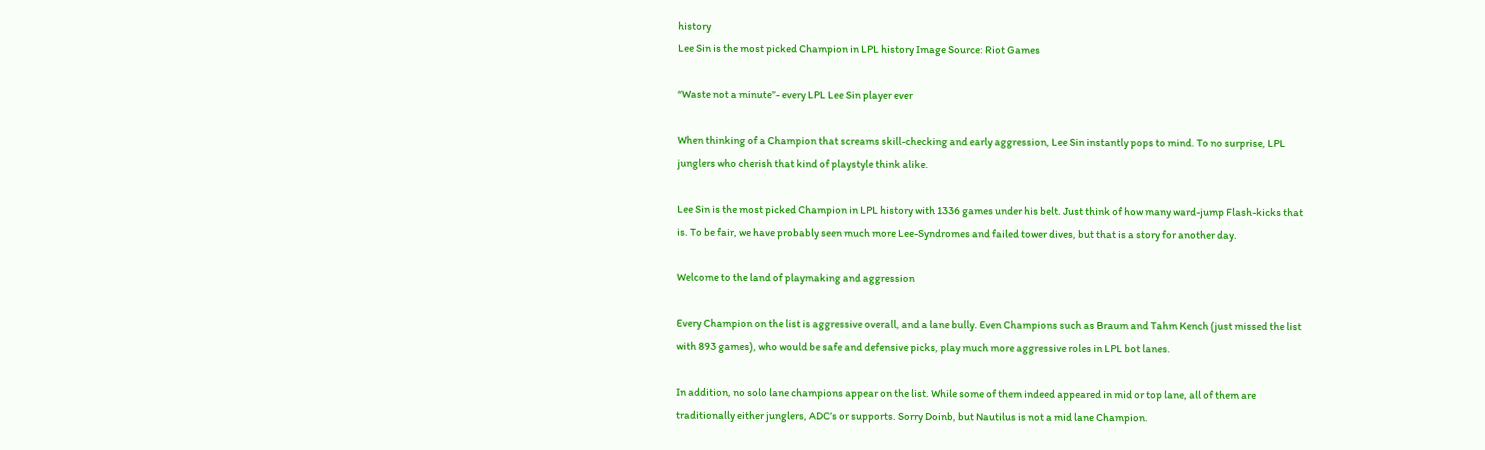history
Lee Sin is the most picked Champion in LPL history Image Source: Riot Games

“Waste not a minute”- every LPL Lee Sin player ever

When thinking of a Champion that screams skill-checking and early aggression, Lee Sin instantly pops to mind. To no surprise, LPL junglers who cherish that kind of playstyle think alike.

Lee Sin is the most picked Champion in LPL history with 1336 games under his belt. Just think of how many ward-jump Flash-kicks that is. To be fair, we have probably seen much more Lee-Syndromes and failed tower dives, but that is a story for another day.

Welcome to the land of playmaking and aggression

Every Champion on the list is aggressive overall, and a lane bully. Even Champions such as Braum and Tahm Kench (just missed the list with 893 games), who would be safe and defensive picks, play much more aggressive roles in LPL bot lanes.

In addition, no solo lane champions appear on the list. While some of them indeed appeared in mid or top lane, all of them are traditionally either junglers, ADC’s or supports. Sorry Doinb, but Nautilus is not a mid lane Champion.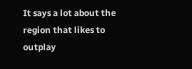It says a lot about the region that likes to outplay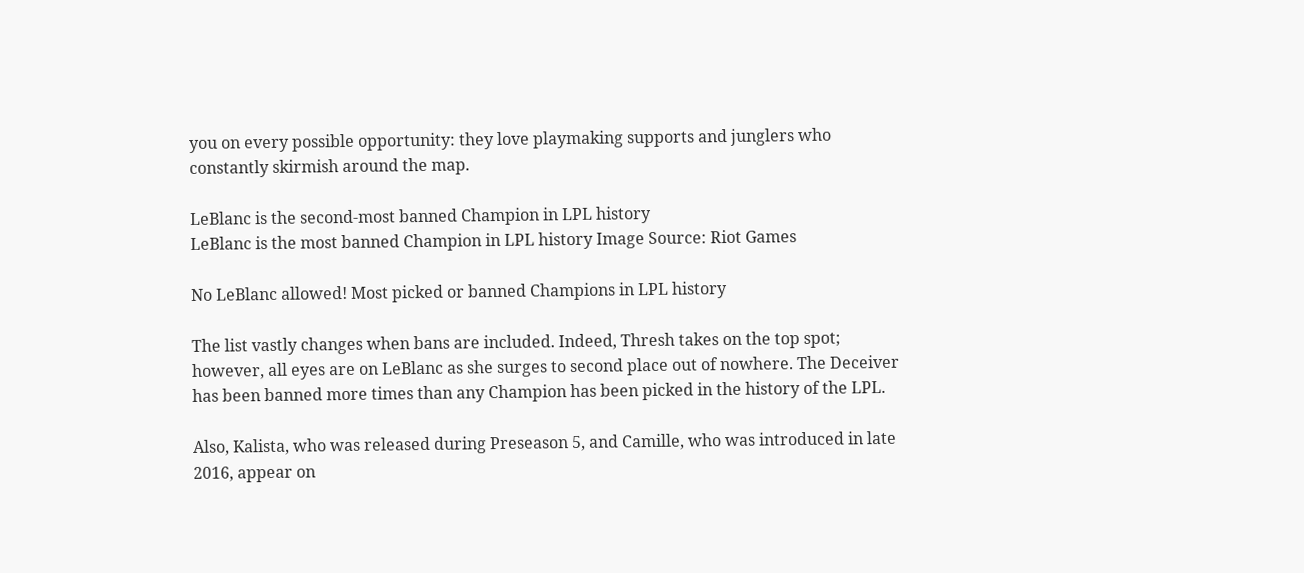you on every possible opportunity: they love playmaking supports and junglers who constantly skirmish around the map.

LeBlanc is the second-most banned Champion in LPL history
LeBlanc is the most banned Champion in LPL history Image Source: Riot Games

No LeBlanc allowed! Most picked or banned Champions in LPL history

The list vastly changes when bans are included. Indeed, Thresh takes on the top spot; however, all eyes are on LeBlanc as she surges to second place out of nowhere. The Deceiver has been banned more times than any Champion has been picked in the history of the LPL.

Also, Kalista, who was released during Preseason 5, and Camille, who was introduced in late 2016, appear on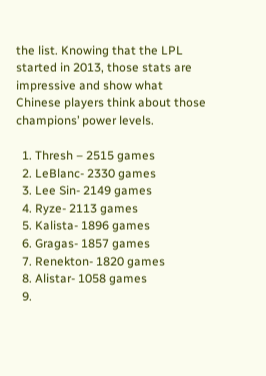the list. Knowing that the LPL started in 2013, those stats are impressive and show what Chinese players think about those champions’ power levels.

  1. Thresh – 2515 games
  2. LeBlanc- 2330 games
  3. Lee Sin- 2149 games
  4. Ryze- 2113 games
  5. Kalista- 1896 games
  6. Gragas- 1857 games
  7. Renekton- 1820 games
  8. Alistar- 1058 games
  9.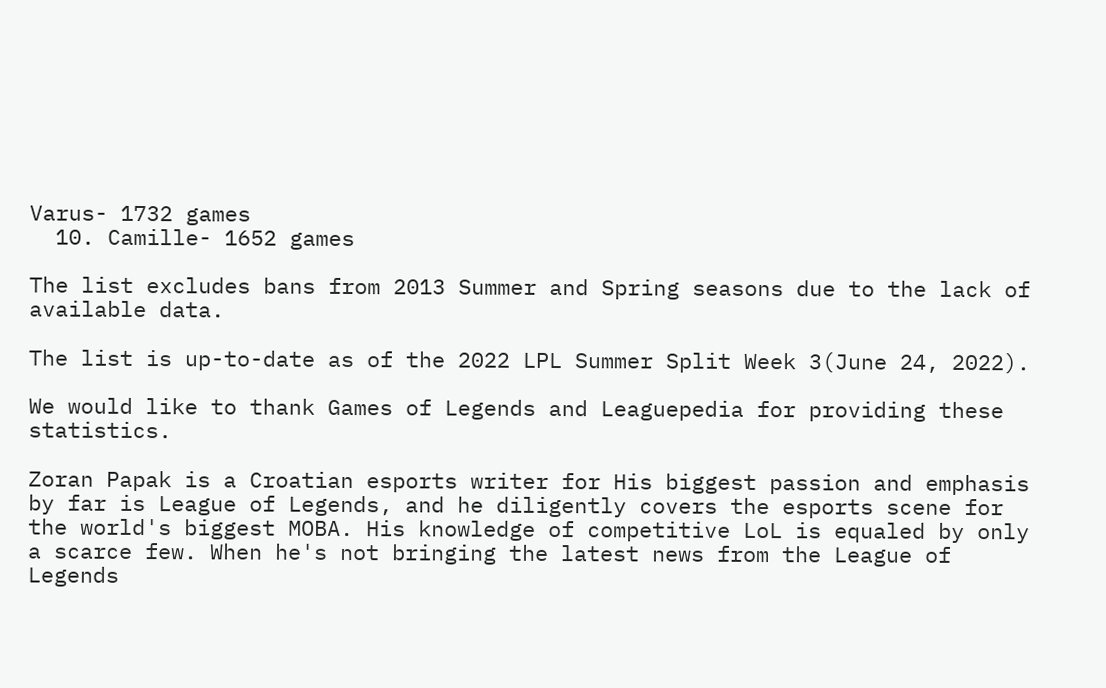Varus- 1732 games
  10. Camille- 1652 games

The list excludes bans from 2013 Summer and Spring seasons due to the lack of available data.

The list is up-to-date as of the 2022 LPL Summer Split Week 3(June 24, 2022).

We would like to thank Games of Legends and Leaguepedia for providing these statistics.

Zoran Papak is a Croatian esports writer for His biggest passion and emphasis by far is League of Legends, and he diligently covers the esports scene for the world's biggest MOBA. His knowledge of competitive LoL is equaled by only a scarce few. When he's not bringing the latest news from the League of Legends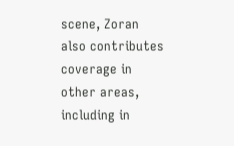scene, Zoran also contributes coverage in other areas, including in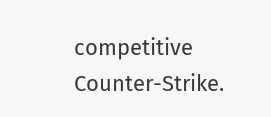competitive Counter-Strike.